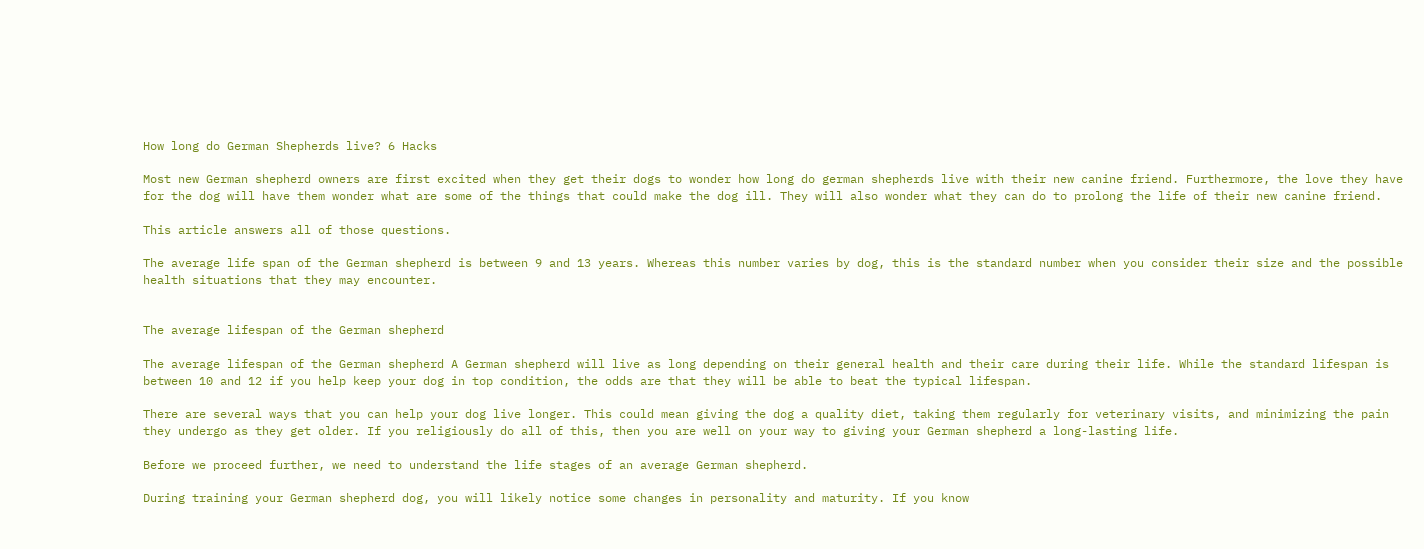How long do German Shepherds live? 6 Hacks

Most new German shepherd owners are first excited when they get their dogs to wonder how long do german shepherds live with their new canine friend. Furthermore, the love they have for the dog will have them wonder what are some of the things that could make the dog ill. They will also wonder what they can do to prolong the life of their new canine friend.

This article answers all of those questions.

The average life span of the German shepherd is between 9 and 13 years. Whereas this number varies by dog, this is the standard number when you consider their size and the possible health situations that they may encounter.


The average lifespan of the German shepherd

The average lifespan of the German shepherd A German shepherd will live as long depending on their general health and their care during their life. While the standard lifespan is between 10 and 12 if you help keep your dog in top condition, the odds are that they will be able to beat the typical lifespan.

There are several ways that you can help your dog live longer. This could mean giving the dog a quality diet, taking them regularly for veterinary visits, and minimizing the pain they undergo as they get older. If you religiously do all of this, then you are well on your way to giving your German shepherd a long-lasting life.

Before we proceed further, we need to understand the life stages of an average German shepherd.

During training your German shepherd dog, you will likely notice some changes in personality and maturity. If you know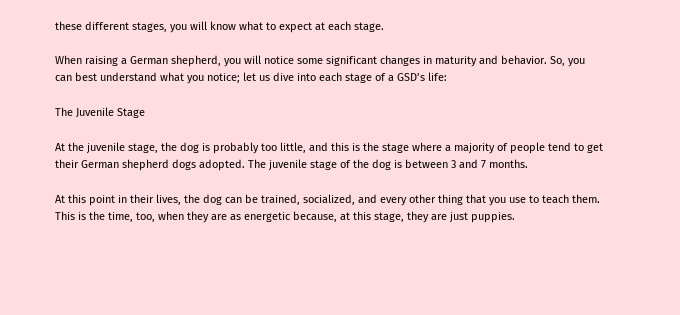these different stages, you will know what to expect at each stage.

When raising a German shepherd, you will notice some significant changes in maturity and behavior. So, you can best understand what you notice; let us dive into each stage of a GSD’s life:

The Juvenile Stage

At the juvenile stage, the dog is probably too little, and this is the stage where a majority of people tend to get their German shepherd dogs adopted. The juvenile stage of the dog is between 3 and 7 months.

At this point in their lives, the dog can be trained, socialized, and every other thing that you use to teach them. This is the time, too, when they are as energetic because, at this stage, they are just puppies.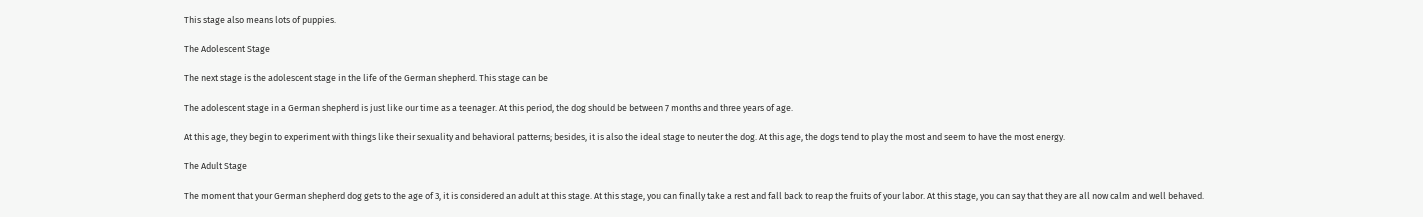This stage also means lots of puppies.

The Adolescent Stage

The next stage is the adolescent stage in the life of the German shepherd. This stage can be

The adolescent stage in a German shepherd is just like our time as a teenager. At this period, the dog should be between 7 months and three years of age.

At this age, they begin to experiment with things like their sexuality and behavioral patterns; besides, it is also the ideal stage to neuter the dog. At this age, the dogs tend to play the most and seem to have the most energy.

The Adult Stage

The moment that your German shepherd dog gets to the age of 3, it is considered an adult at this stage. At this stage, you can finally take a rest and fall back to reap the fruits of your labor. At this stage, you can say that they are all now calm and well behaved.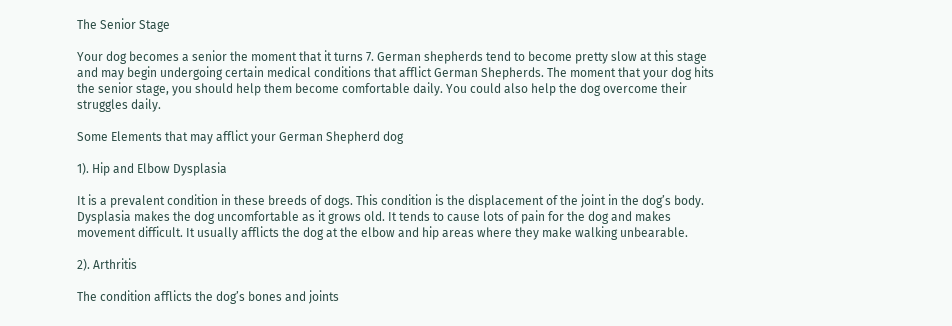The Senior Stage

Your dog becomes a senior the moment that it turns 7. German shepherds tend to become pretty slow at this stage and may begin undergoing certain medical conditions that afflict German Shepherds. The moment that your dog hits the senior stage, you should help them become comfortable daily. You could also help the dog overcome their struggles daily.

Some Elements that may afflict your German Shepherd dog

1). Hip and Elbow Dysplasia

It is a prevalent condition in these breeds of dogs. This condition is the displacement of the joint in the dog’s body. Dysplasia makes the dog uncomfortable as it grows old. It tends to cause lots of pain for the dog and makes movement difficult. It usually afflicts the dog at the elbow and hip areas where they make walking unbearable.

2). Arthritis

The condition afflicts the dog’s bones and joints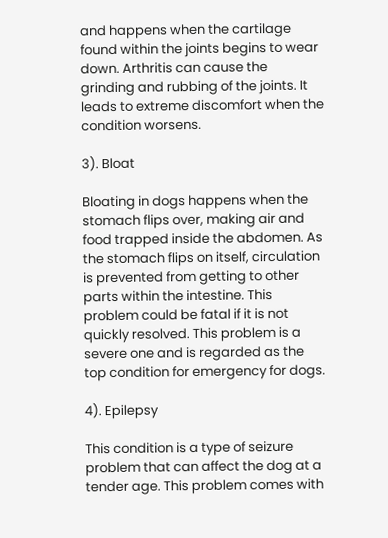and happens when the cartilage found within the joints begins to wear down. Arthritis can cause the grinding and rubbing of the joints. It leads to extreme discomfort when the condition worsens.

3). Bloat

Bloating in dogs happens when the stomach flips over, making air and food trapped inside the abdomen. As the stomach flips on itself, circulation is prevented from getting to other parts within the intestine. This problem could be fatal if it is not quickly resolved. This problem is a severe one and is regarded as the top condition for emergency for dogs.

4). Epilepsy

This condition is a type of seizure problem that can affect the dog at a tender age. This problem comes with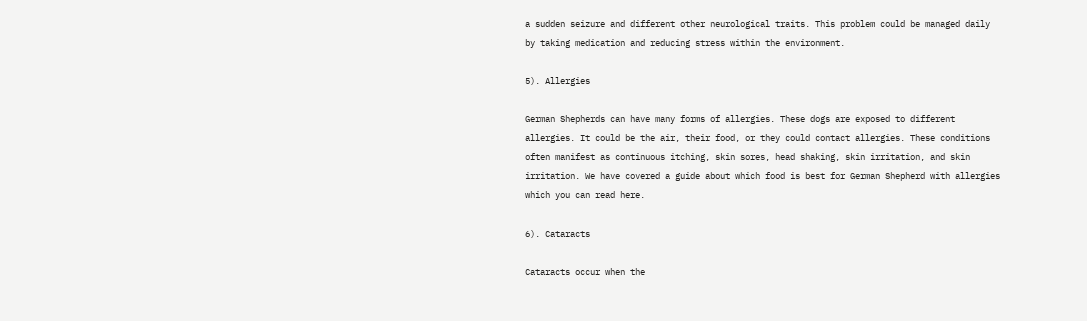a sudden seizure and different other neurological traits. This problem could be managed daily by taking medication and reducing stress within the environment.

5). Allergies

German Shepherds can have many forms of allergies. These dogs are exposed to different allergies. It could be the air, their food, or they could contact allergies. These conditions often manifest as continuous itching, skin sores, head shaking, skin irritation, and skin irritation. We have covered a guide about which food is best for German Shepherd with allergies which you can read here.

6). Cataracts

Cataracts occur when the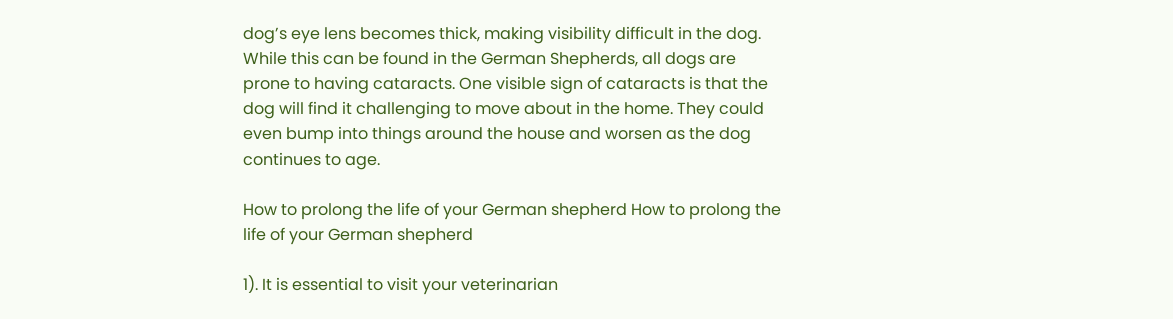dog’s eye lens becomes thick, making visibility difficult in the dog. While this can be found in the German Shepherds, all dogs are prone to having cataracts. One visible sign of cataracts is that the dog will find it challenging to move about in the home. They could even bump into things around the house and worsen as the dog continues to age.

How to prolong the life of your German shepherd How to prolong the life of your German shepherd

1). It is essential to visit your veterinarian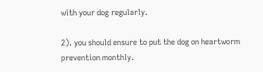with your dog regularly.

2). you should ensure to put the dog on heartworm prevention monthly.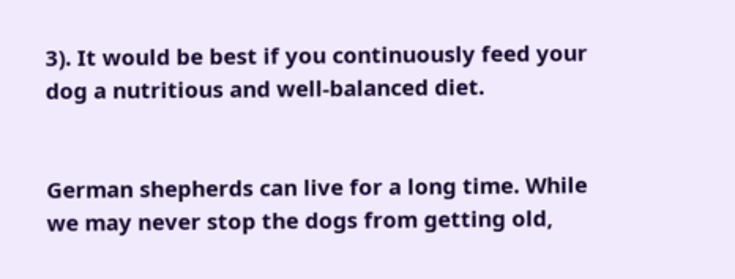3). It would be best if you continuously feed your dog a nutritious and well-balanced diet.


German shepherds can live for a long time. While we may never stop the dogs from getting old,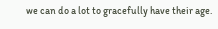we can do a lot to gracefully have their age.